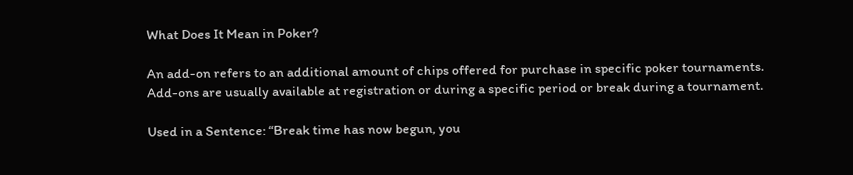What Does It Mean in Poker?

An add-on refers to an additional amount of chips offered for purchase in specific poker tournaments. Add-ons are usually available at registration or during a specific period or break during a tournament.

Used in a Sentence: “Break time has now begun, you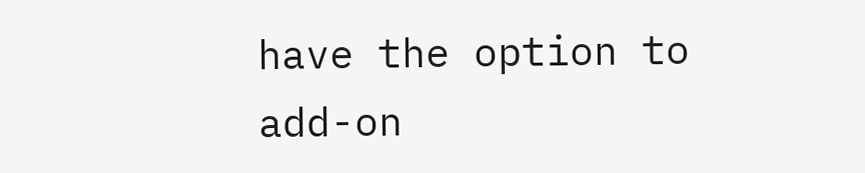have the option to add-on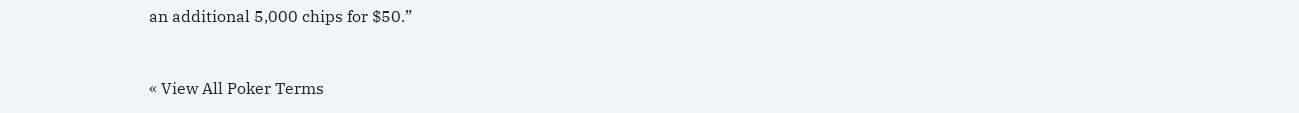an additional 5,000 chips for $50.”


« View All Poker Terms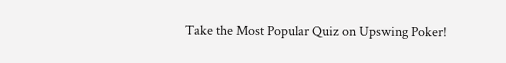Take the Most Popular Quiz on Upswing Poker!